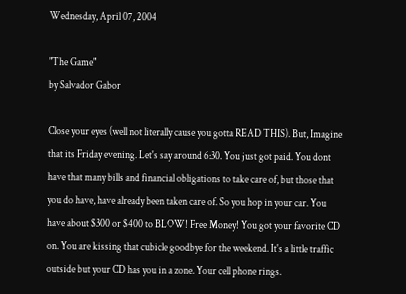Wednesday, April 07, 2004

"The Game"
by Salvador Gabor

Close your eyes (well not literally cause you gotta READ THIS). But, Imagine that its Friday evening. Let's say around 6:30. You just got paid. You dont have that many bills and financial obligations to take care of, but those that you do have, have already been taken care of. So you hop in your car. You have about $300 or $400 to BLOW! Free Money! You got your favorite CD on. You are kissing that cubicle goodbye for the weekend. It's a little traffic outside but your CD has you in a zone. Your cell phone rings.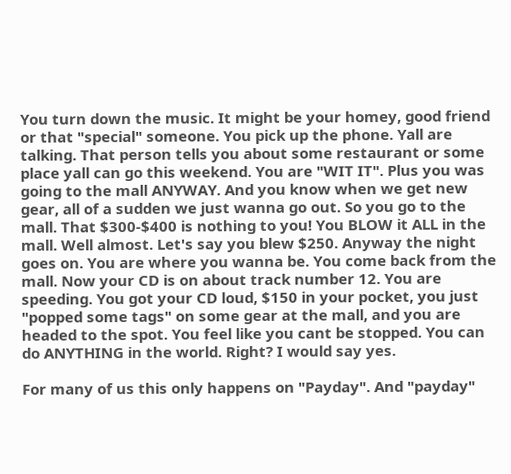You turn down the music. It might be your homey, good friend or that "special" someone. You pick up the phone. Yall are talking. That person tells you about some restaurant or some place yall can go this weekend. You are "WIT IT". Plus you was going to the mall ANYWAY. And you know when we get new gear, all of a sudden we just wanna go out. So you go to the mall. That $300-$400 is nothing to you! You BLOW it ALL in the mall. Well almost. Let's say you blew $250. Anyway the night goes on. You are where you wanna be. You come back from the mall. Now your CD is on about track number 12. You are speeding. You got your CD loud, $150 in your pocket, you just "popped some tags" on some gear at the mall, and you are headed to the spot. You feel like you cant be stopped. You can do ANYTHING in the world. Right? I would say yes.

For many of us this only happens on "Payday". And "payday"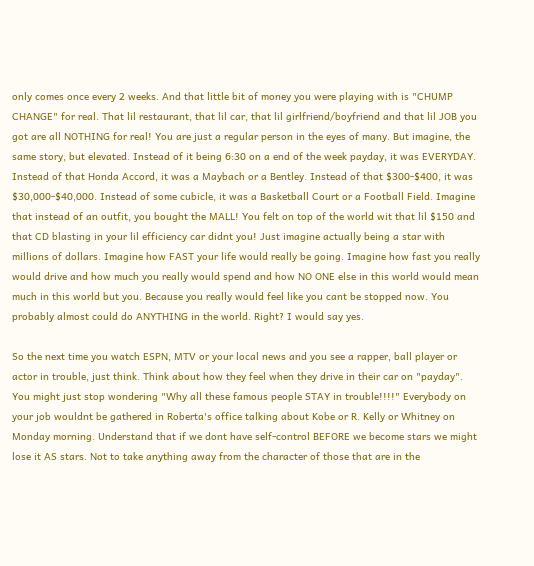only comes once every 2 weeks. And that little bit of money you were playing with is "CHUMP CHANGE" for real. That lil restaurant, that lil car, that lil girlfriend/boyfriend and that lil JOB you got are all NOTHING for real! You are just a regular person in the eyes of many. But imagine, the same story, but elevated. Instead of it being 6:30 on a end of the week payday, it was EVERYDAY. Instead of that Honda Accord, it was a Maybach or a Bentley. Instead of that $300-$400, it was $30,000-$40,000. Instead of some cubicle, it was a Basketball Court or a Football Field. Imagine that instead of an outfit, you bought the MALL! You felt on top of the world wit that lil $150 and that CD blasting in your lil efficiency car didnt you! Just imagine actually being a star with millions of dollars. Imagine how FAST your life would really be going. Imagine how fast you really would drive and how much you really would spend and how NO ONE else in this world would mean much in this world but you. Because you really would feel like you cant be stopped now. You probably almost could do ANYTHING in the world. Right? I would say yes.

So the next time you watch ESPN, MTV or your local news and you see a rapper, ball player or actor in trouble, just think. Think about how they feel when they drive in their car on "payday". You might just stop wondering "Why all these famous people STAY in trouble!!!!" Everybody on your job wouldnt be gathered in Roberta's office talking about Kobe or R. Kelly or Whitney on Monday morning. Understand that if we dont have self-control BEFORE we become stars we might lose it AS stars. Not to take anything away from the character of those that are in the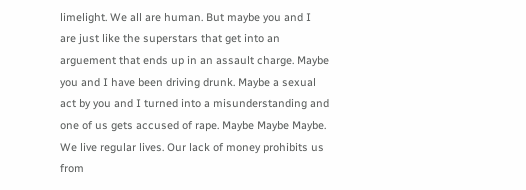limelight. We all are human. But maybe you and I are just like the superstars that get into an arguement that ends up in an assault charge. Maybe you and I have been driving drunk. Maybe a sexual act by you and I turned into a misunderstanding and one of us gets accused of rape. Maybe Maybe Maybe. We live regular lives. Our lack of money prohibits us from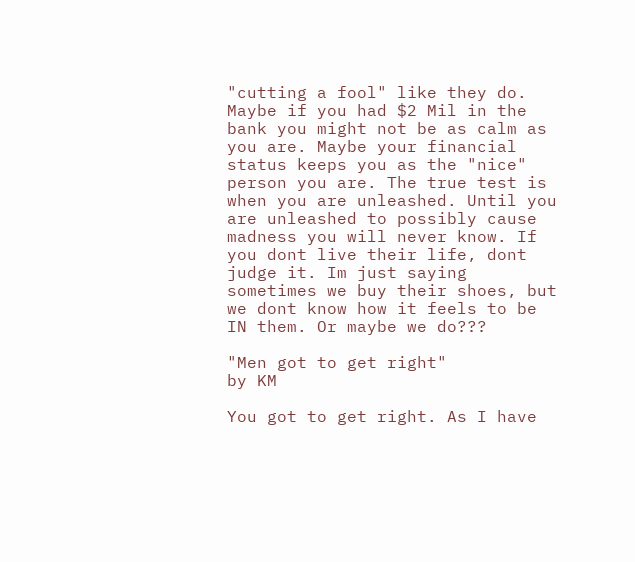"cutting a fool" like they do. Maybe if you had $2 Mil in the bank you might not be as calm as you are. Maybe your financial status keeps you as the "nice" person you are. The true test is when you are unleashed. Until you are unleashed to possibly cause madness you will never know. If you dont live their life, dont judge it. Im just saying sometimes we buy their shoes, but we dont know how it feels to be IN them. Or maybe we do???

"Men got to get right"
by KM

You got to get right. As I have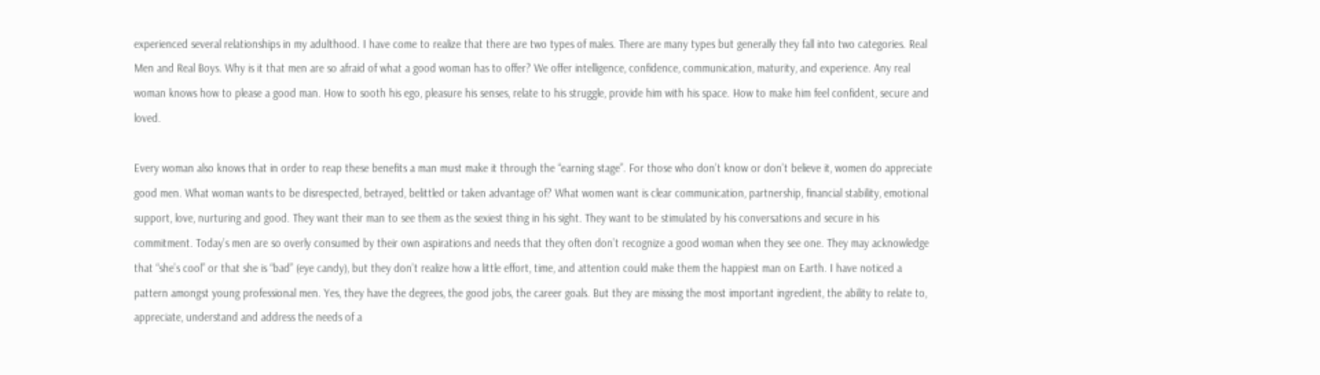experienced several relationships in my adulthood. I have come to realize that there are two types of males. There are many types but generally they fall into two categories. Real Men and Real Boys. Why is it that men are so afraid of what a good woman has to offer? We offer intelligence, confidence, communication, maturity, and experience. Any real woman knows how to please a good man. How to sooth his ego, pleasure his senses, relate to his struggle, provide him with his space. How to make him feel confident, secure and loved.

Every woman also knows that in order to reap these benefits a man must make it through the “earning stage”. For those who don’t know or don’t believe it, women do appreciate good men. What woman wants to be disrespected, betrayed, belittled or taken advantage of? What women want is clear communication, partnership, financial stability, emotional support, love, nurturing and good. They want their man to see them as the sexiest thing in his sight. They want to be stimulated by his conversations and secure in his commitment. Today’s men are so overly consumed by their own aspirations and needs that they often don’t recognize a good woman when they see one. They may acknowledge that “she’s cool” or that she is “bad” (eye candy), but they don’t realize how a little effort, time, and attention could make them the happiest man on Earth. I have noticed a pattern amongst young professional men. Yes, they have the degrees, the good jobs, the career goals. But they are missing the most important ingredient, the ability to relate to, appreciate, understand and address the needs of a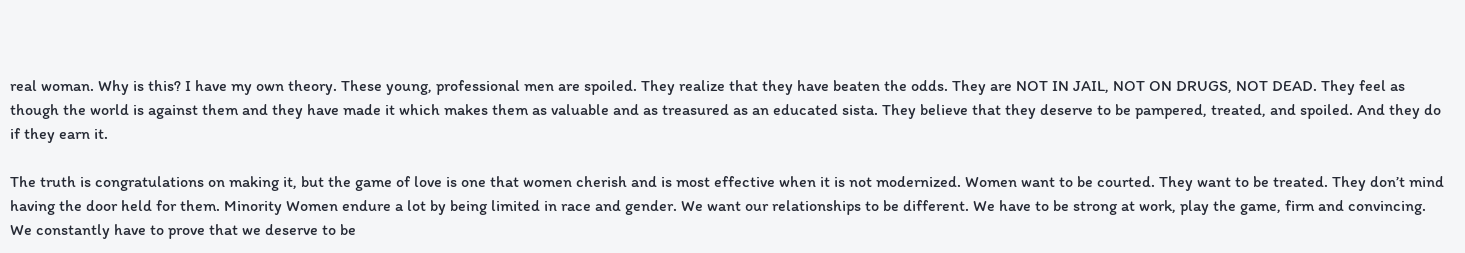real woman. Why is this? I have my own theory. These young, professional men are spoiled. They realize that they have beaten the odds. They are NOT IN JAIL, NOT ON DRUGS, NOT DEAD. They feel as though the world is against them and they have made it which makes them as valuable and as treasured as an educated sista. They believe that they deserve to be pampered, treated, and spoiled. And they do if they earn it.

The truth is congratulations on making it, but the game of love is one that women cherish and is most effective when it is not modernized. Women want to be courted. They want to be treated. They don’t mind having the door held for them. Minority Women endure a lot by being limited in race and gender. We want our relationships to be different. We have to be strong at work, play the game, firm and convincing. We constantly have to prove that we deserve to be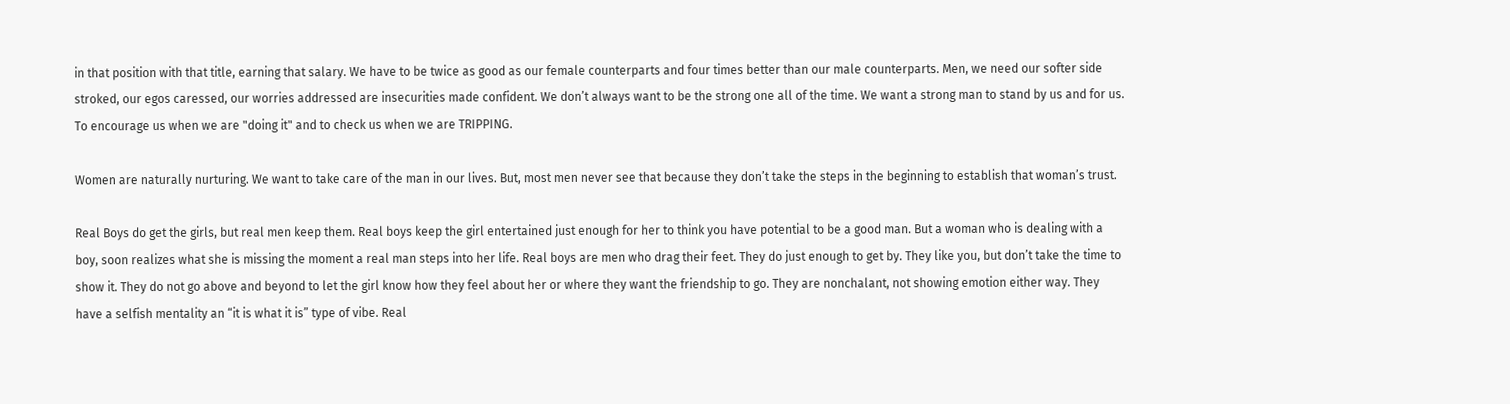in that position with that title, earning that salary. We have to be twice as good as our female counterparts and four times better than our male counterparts. Men, we need our softer side stroked, our egos caressed, our worries addressed are insecurities made confident. We don’t always want to be the strong one all of the time. We want a strong man to stand by us and for us. To encourage us when we are "doing it" and to check us when we are TRIPPING.

Women are naturally nurturing. We want to take care of the man in our lives. But, most men never see that because they don’t take the steps in the beginning to establish that woman’s trust.

Real Boys do get the girls, but real men keep them. Real boys keep the girl entertained just enough for her to think you have potential to be a good man. But a woman who is dealing with a boy, soon realizes what she is missing the moment a real man steps into her life. Real boys are men who drag their feet. They do just enough to get by. They like you, but don’t take the time to show it. They do not go above and beyond to let the girl know how they feel about her or where they want the friendship to go. They are nonchalant, not showing emotion either way. They have a selfish mentality an “it is what it is” type of vibe. Real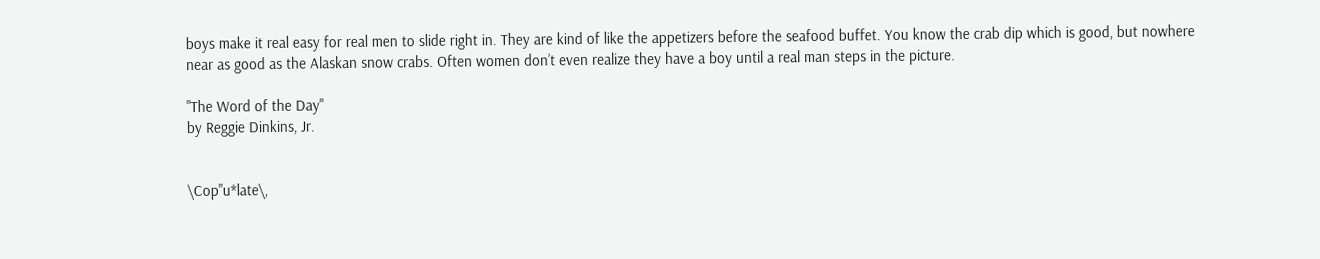boys make it real easy for real men to slide right in. They are kind of like the appetizers before the seafood buffet. You know the crab dip which is good, but nowhere near as good as the Alaskan snow crabs. Often women don’t even realize they have a boy until a real man steps in the picture.

"The Word of the Day"
by Reggie Dinkins, Jr.


\Cop"u*late\,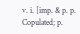v. i. [imp. & p. p. Copulated; p.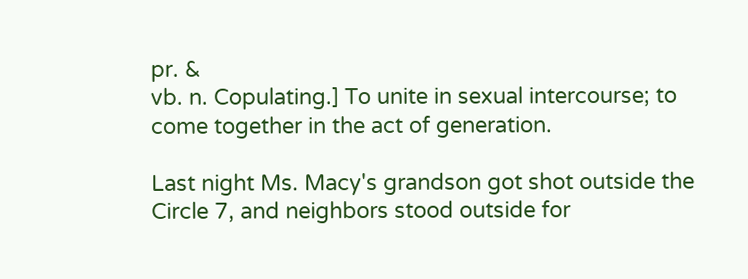pr. &
vb. n. Copulating.] To unite in sexual intercourse; to
come together in the act of generation.

Last night Ms. Macy's grandson got shot outside the
Circle 7, and neighbors stood outside for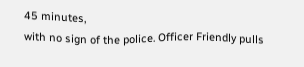45 minutes,
with no sign of the police. Officer Friendly pulls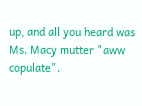up, and all you heard was Ms. Macy mutter "aww copulate".